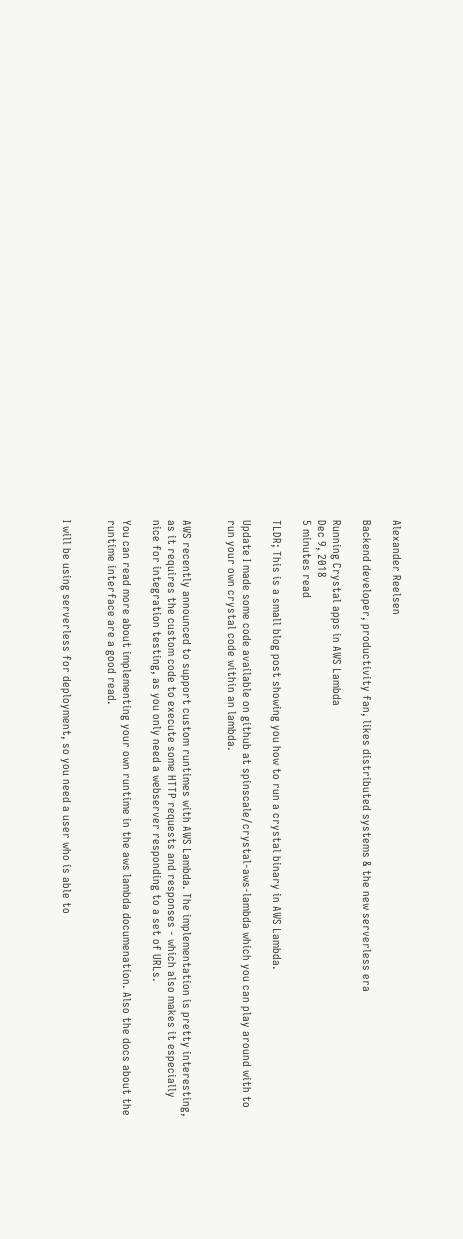Alexander Reelsen

Backend developer, productivity fan, likes distributed systems & the new serverless era

Running Crystal apps in AWS Lambda
Dec 9, 2018
5 minutes read

TLDR; This is a small blog post showing you how to run a crystal binary in AWS Lambda.

Update I made some code available on github at spinscale/crystal-aws-lambda which you can play around with to run your own crystal code within an lambda.


AWS recently announced to support custom runtimes with AWS Lambda. The implementation is pretty interesting, as it requires the custom code to execute some HTTP requests and responses - which also makes it especially nice for integration testing, as you only need a webserver responding to a set of URLs.

You can read more about implementing your own runtime in the aws lambda documenation. Also the docs about the runtime interface are a good read.


I will be using serverless for deployment, so you need a user who is able to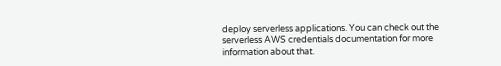deploy serverless applications. You can check out the serverless AWS credentials documentation for more information about that.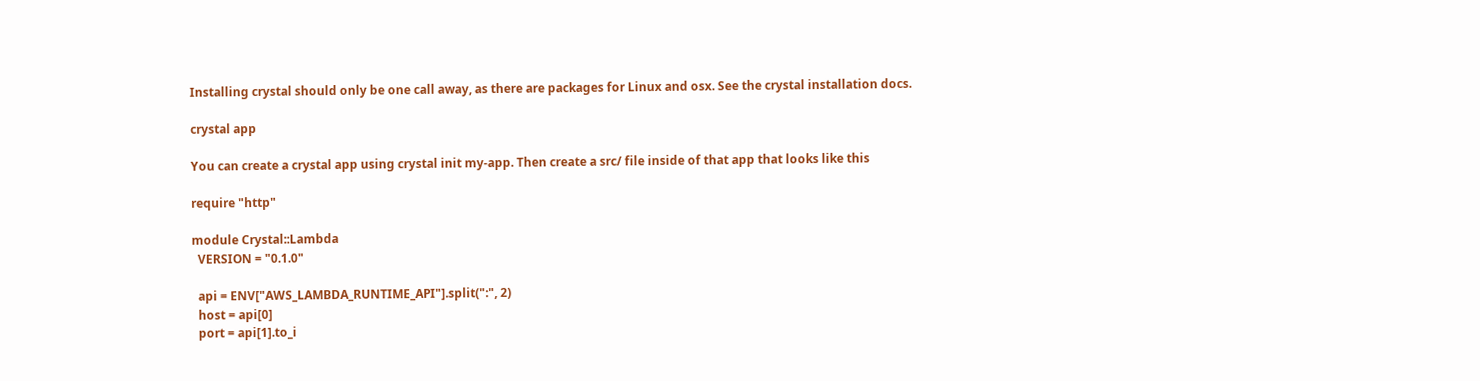Installing crystal should only be one call away, as there are packages for Linux and osx. See the crystal installation docs.

crystal app

You can create a crystal app using crystal init my-app. Then create a src/ file inside of that app that looks like this

require "http"

module Crystal::Lambda
  VERSION = "0.1.0"

  api = ENV["AWS_LAMBDA_RUNTIME_API"].split(":", 2)
  host = api[0]
  port = api[1].to_i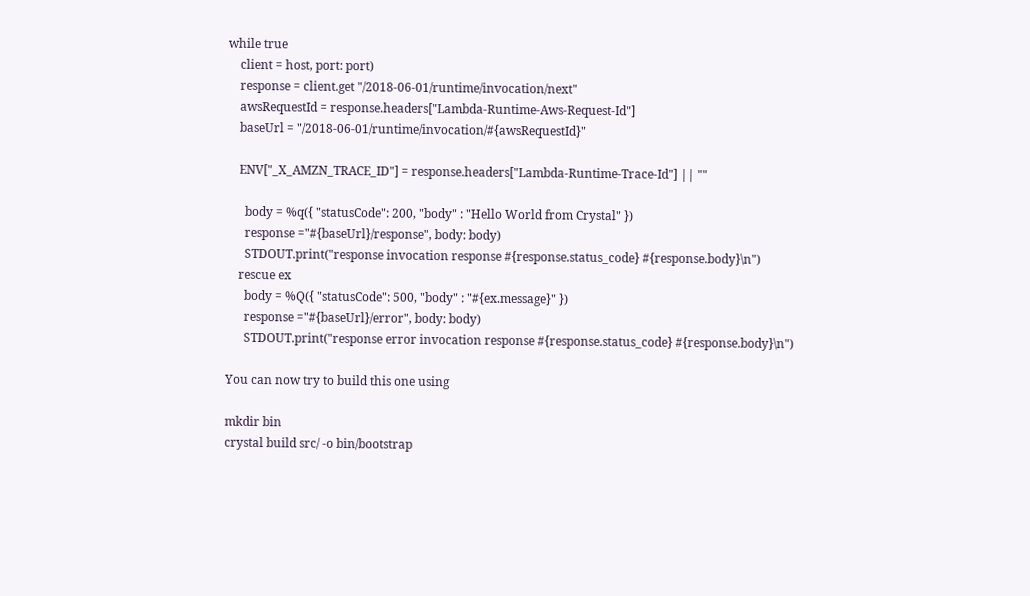while true
    client = host, port: port)
    response = client.get "/2018-06-01/runtime/invocation/next"
    awsRequestId = response.headers["Lambda-Runtime-Aws-Request-Id"]
    baseUrl = "/2018-06-01/runtime/invocation/#{awsRequestId}"

    ENV["_X_AMZN_TRACE_ID"] = response.headers["Lambda-Runtime-Trace-Id"] || ""

      body = %q({ "statusCode": 200, "body" : "Hello World from Crystal" })
      response ="#{baseUrl}/response", body: body)
      STDOUT.print("response invocation response #{response.status_code} #{response.body}\n")
    rescue ex
      body = %Q({ "statusCode": 500, "body" : "#{ex.message}" })
      response ="#{baseUrl}/error", body: body)
      STDOUT.print("response error invocation response #{response.status_code} #{response.body}\n")

You can now try to build this one using

mkdir bin
crystal build src/ -o bin/bootstrap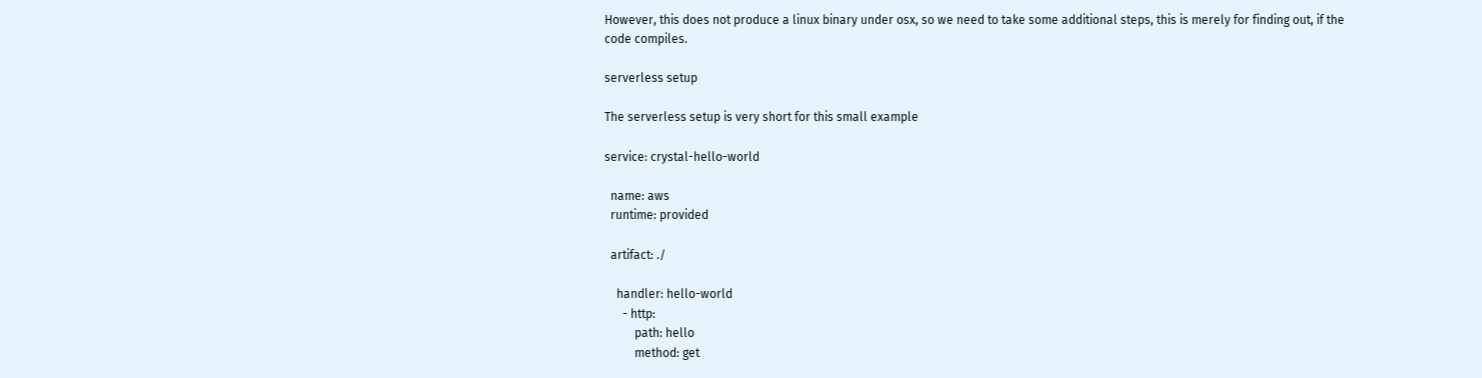However, this does not produce a linux binary under osx, so we need to take some additional steps, this is merely for finding out, if the code compiles.

serverless setup

The serverless setup is very short for this small example

service: crystal-hello-world

  name: aws
  runtime: provided

  artifact: ./

    handler: hello-world
      - http:
          path: hello
          method: get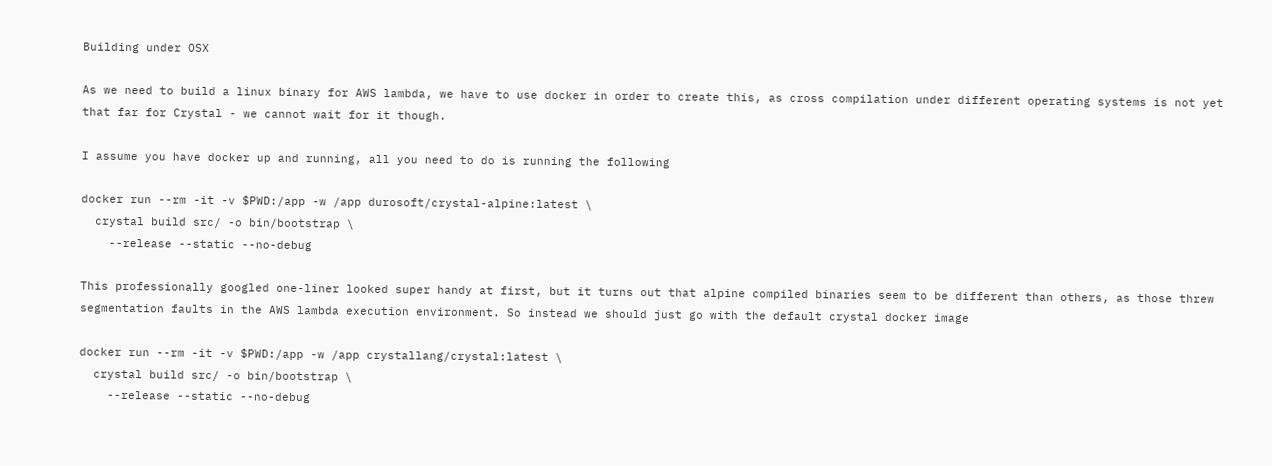Building under OSX

As we need to build a linux binary for AWS lambda, we have to use docker in order to create this, as cross compilation under different operating systems is not yet that far for Crystal - we cannot wait for it though.

I assume you have docker up and running, all you need to do is running the following

docker run --rm -it -v $PWD:/app -w /app durosoft/crystal-alpine:latest \
  crystal build src/ -o bin/bootstrap \
    --release --static --no-debug

This professionally googled one-liner looked super handy at first, but it turns out that alpine compiled binaries seem to be different than others, as those threw segmentation faults in the AWS lambda execution environment. So instead we should just go with the default crystal docker image

docker run --rm -it -v $PWD:/app -w /app crystallang/crystal:latest \
  crystal build src/ -o bin/bootstrap \
    --release --static --no-debug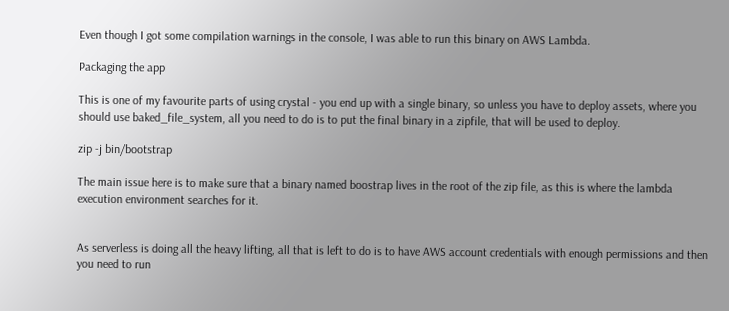Even though I got some compilation warnings in the console, I was able to run this binary on AWS Lambda.

Packaging the app

This is one of my favourite parts of using crystal - you end up with a single binary, so unless you have to deploy assets, where you should use baked_file_system, all you need to do is to put the final binary in a zipfile, that will be used to deploy.

zip -j bin/bootstrap

The main issue here is to make sure that a binary named boostrap lives in the root of the zip file, as this is where the lambda execution environment searches for it.


As serverless is doing all the heavy lifting, all that is left to do is to have AWS account credentials with enough permissions and then you need to run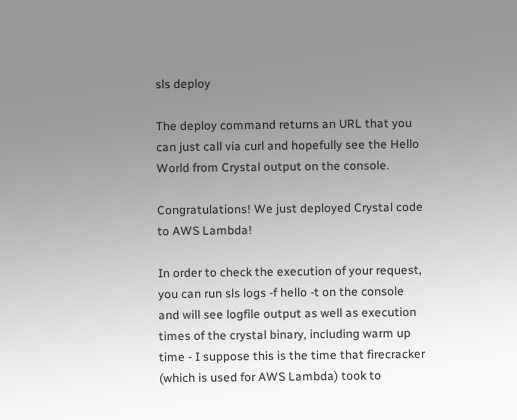sls deploy

The deploy command returns an URL that you can just call via curl and hopefully see the Hello World from Crystal output on the console.

Congratulations! We just deployed Crystal code to AWS Lambda!

In order to check the execution of your request, you can run sls logs -f hello -t on the console and will see logfile output as well as execution times of the crystal binary, including warm up time - I suppose this is the time that firecracker (which is used for AWS Lambda) took to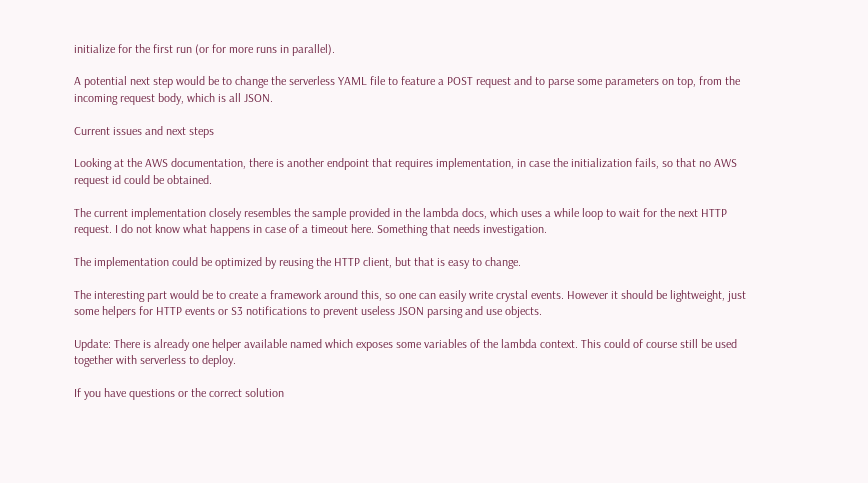initialize for the first run (or for more runs in parallel).

A potential next step would be to change the serverless YAML file to feature a POST request and to parse some parameters on top, from the incoming request body, which is all JSON.

Current issues and next steps

Looking at the AWS documentation, there is another endpoint that requires implementation, in case the initialization fails, so that no AWS request id could be obtained.

The current implementation closely resembles the sample provided in the lambda docs, which uses a while loop to wait for the next HTTP request. I do not know what happens in case of a timeout here. Something that needs investigation.

The implementation could be optimized by reusing the HTTP client, but that is easy to change.

The interesting part would be to create a framework around this, so one can easily write crystal events. However it should be lightweight, just some helpers for HTTP events or S3 notifications to prevent useless JSON parsing and use objects.

Update: There is already one helper available named which exposes some variables of the lambda context. This could of course still be used together with serverless to deploy.

If you have questions or the correct solution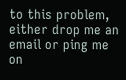to this problem, either drop me an email or ping me on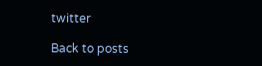twitter

Back to posts